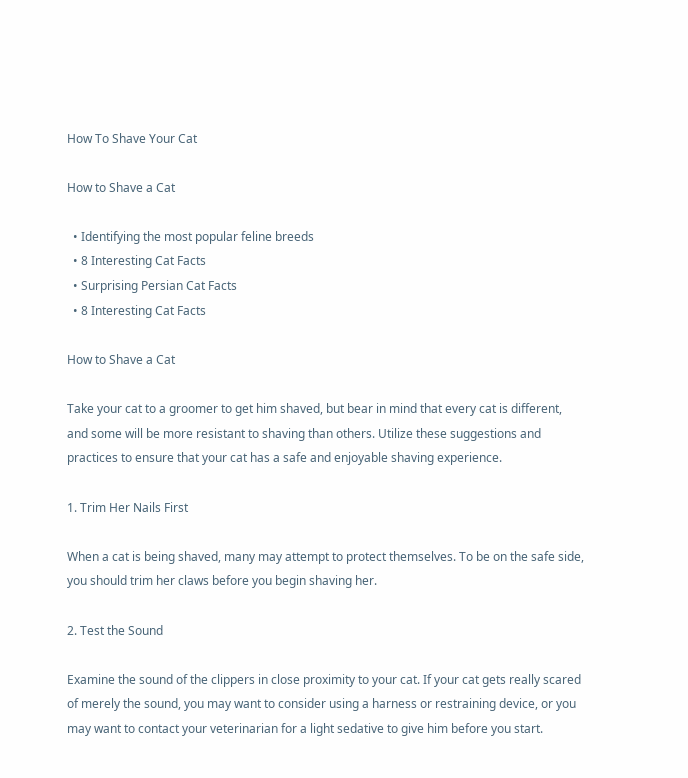How To Shave Your Cat

How to Shave a Cat

  • Identifying the most popular feline breeds
  • 8 Interesting Cat Facts
  • Surprising Persian Cat Facts
  • 8 Interesting Cat Facts

How to Shave a Cat

Take your cat to a groomer to get him shaved, but bear in mind that every cat is different, and some will be more resistant to shaving than others. Utilize these suggestions and practices to ensure that your cat has a safe and enjoyable shaving experience.

1. Trim Her Nails First

When a cat is being shaved, many may attempt to protect themselves. To be on the safe side, you should trim her claws before you begin shaving her.

2. Test the Sound

Examine the sound of the clippers in close proximity to your cat. If your cat gets really scared of merely the sound, you may want to consider using a harness or restraining device, or you may want to contact your veterinarian for a light sedative to give him before you start.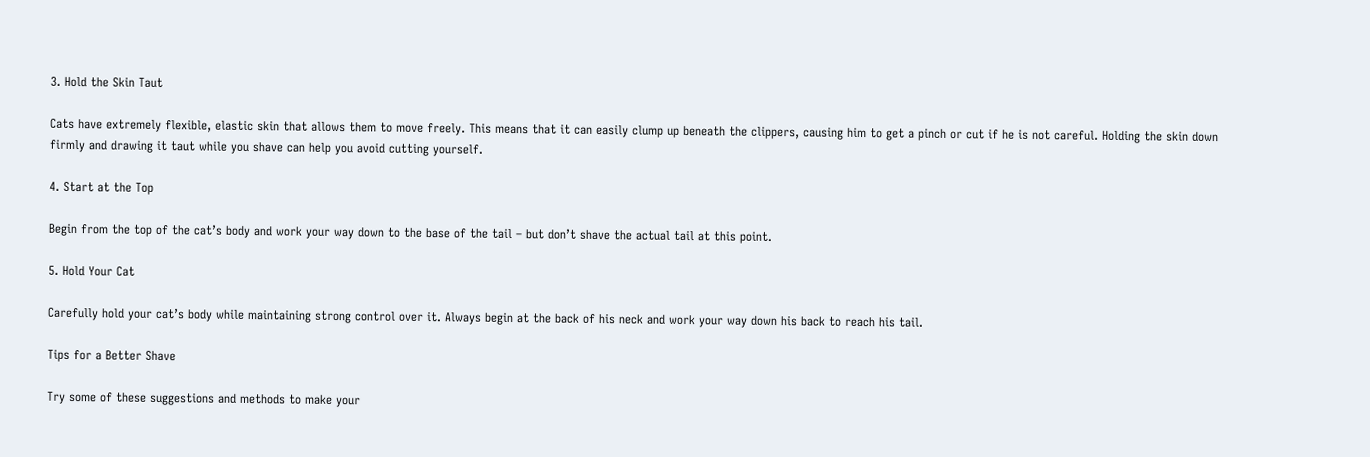3. Hold the Skin Taut

Cats have extremely flexible, elastic skin that allows them to move freely. This means that it can easily clump up beneath the clippers, causing him to get a pinch or cut if he is not careful. Holding the skin down firmly and drawing it taut while you shave can help you avoid cutting yourself.

4. Start at the Top

Begin from the top of the cat’s body and work your way down to the base of the tail – but don’t shave the actual tail at this point.

5. Hold Your Cat

Carefully hold your cat’s body while maintaining strong control over it. Always begin at the back of his neck and work your way down his back to reach his tail.

Tips for a Better Shave

Try some of these suggestions and methods to make your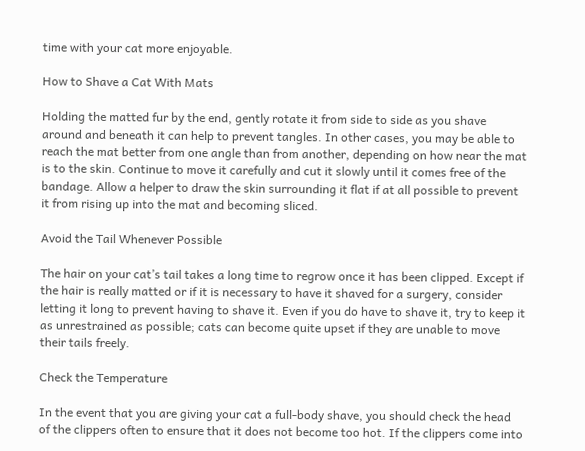time with your cat more enjoyable.

How to Shave a Cat With Mats

Holding the matted fur by the end, gently rotate it from side to side as you shave around and beneath it can help to prevent tangles. In other cases, you may be able to reach the mat better from one angle than from another, depending on how near the mat is to the skin. Continue to move it carefully and cut it slowly until it comes free of the bandage. Allow a helper to draw the skin surrounding it flat if at all possible to prevent it from rising up into the mat and becoming sliced.

Avoid the Tail Whenever Possible

The hair on your cat’s tail takes a long time to regrow once it has been clipped. Except if the hair is really matted or if it is necessary to have it shaved for a surgery, consider letting it long to prevent having to shave it. Even if you do have to shave it, try to keep it as unrestrained as possible; cats can become quite upset if they are unable to move their tails freely.

Check the Temperature

In the event that you are giving your cat a full-body shave, you should check the head of the clippers often to ensure that it does not become too hot. If the clippers come into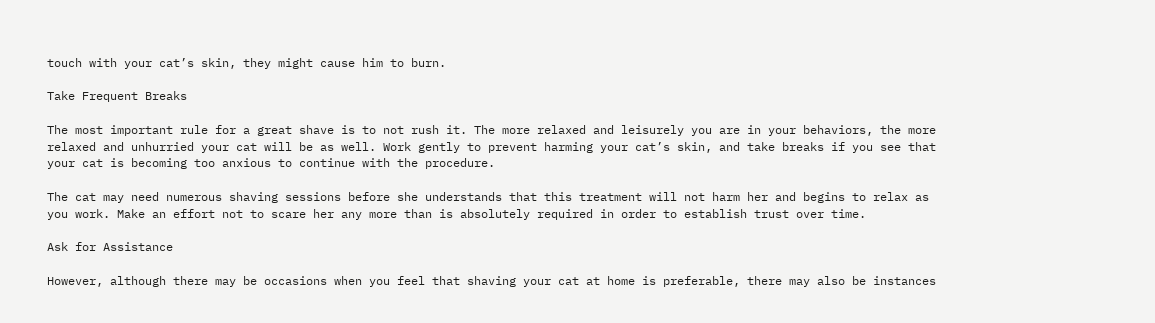touch with your cat’s skin, they might cause him to burn.

Take Frequent Breaks

The most important rule for a great shave is to not rush it. The more relaxed and leisurely you are in your behaviors, the more relaxed and unhurried your cat will be as well. Work gently to prevent harming your cat’s skin, and take breaks if you see that your cat is becoming too anxious to continue with the procedure.

The cat may need numerous shaving sessions before she understands that this treatment will not harm her and begins to relax as you work. Make an effort not to scare her any more than is absolutely required in order to establish trust over time.

Ask for Assistance

However, although there may be occasions when you feel that shaving your cat at home is preferable, there may also be instances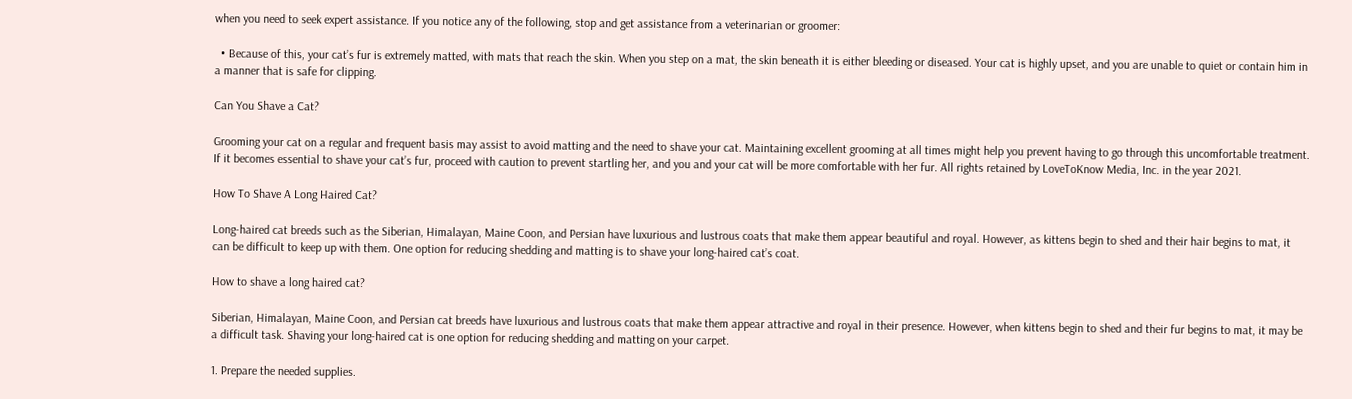when you need to seek expert assistance. If you notice any of the following, stop and get assistance from a veterinarian or groomer:

  • Because of this, your cat’s fur is extremely matted, with mats that reach the skin. When you step on a mat, the skin beneath it is either bleeding or diseased. Your cat is highly upset, and you are unable to quiet or contain him in a manner that is safe for clipping.

Can You Shave a Cat?

Grooming your cat on a regular and frequent basis may assist to avoid matting and the need to shave your cat. Maintaining excellent grooming at all times might help you prevent having to go through this uncomfortable treatment. If it becomes essential to shave your cat’s fur, proceed with caution to prevent startling her, and you and your cat will be more comfortable with her fur. All rights retained by LoveToKnow Media, Inc. in the year 2021.

How To Shave A Long Haired Cat?

Long-haired cat breeds such as the Siberian, Himalayan, Maine Coon, and Persian have luxurious and lustrous coats that make them appear beautiful and royal. However, as kittens begin to shed and their hair begins to mat, it can be difficult to keep up with them. One option for reducing shedding and matting is to shave your long-haired cat’s coat.

How to shave a long haired cat?

Siberian, Himalayan, Maine Coon, and Persian cat breeds have luxurious and lustrous coats that make them appear attractive and royal in their presence. However, when kittens begin to shed and their fur begins to mat, it may be a difficult task. Shaving your long-haired cat is one option for reducing shedding and matting on your carpet.

1. Prepare the needed supplies.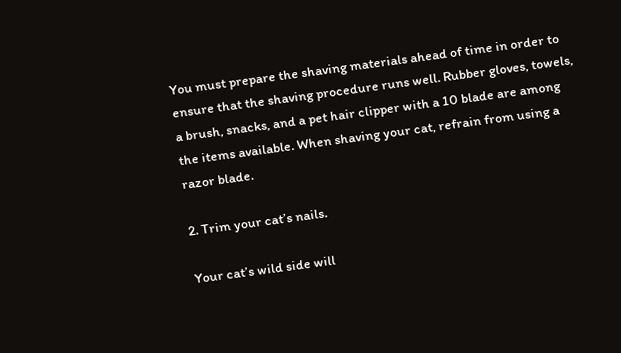You must prepare the shaving materials ahead of time in order to ensure that the shaving procedure runs well. Rubber gloves, towels, a brush, snacks, and a pet hair clipper with a 10 blade are among the items available. When shaving your cat, refrain from using a razor blade.

2. Trim your cat’s nails.

Your cat’s wild side will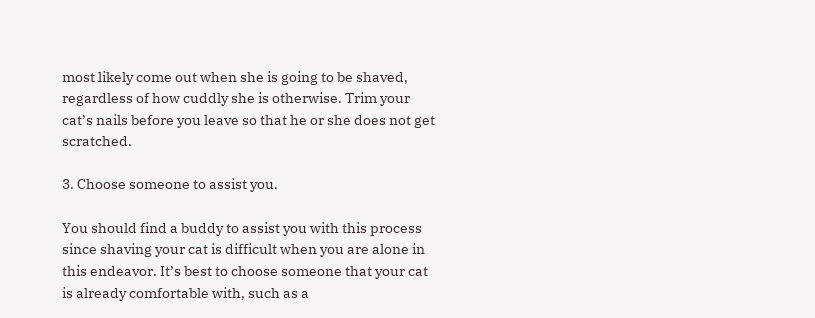most likely come out when she is going to be shaved, regardless of how cuddly she is otherwise. Trim your cat’s nails before you leave so that he or she does not get scratched.

3. Choose someone to assist you.

You should find a buddy to assist you with this process since shaving your cat is difficult when you are alone in this endeavor. It’s best to choose someone that your cat is already comfortable with, such as a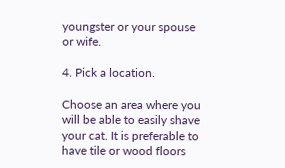youngster or your spouse or wife.

4. Pick a location.

Choose an area where you will be able to easily shave your cat. It is preferable to have tile or wood floors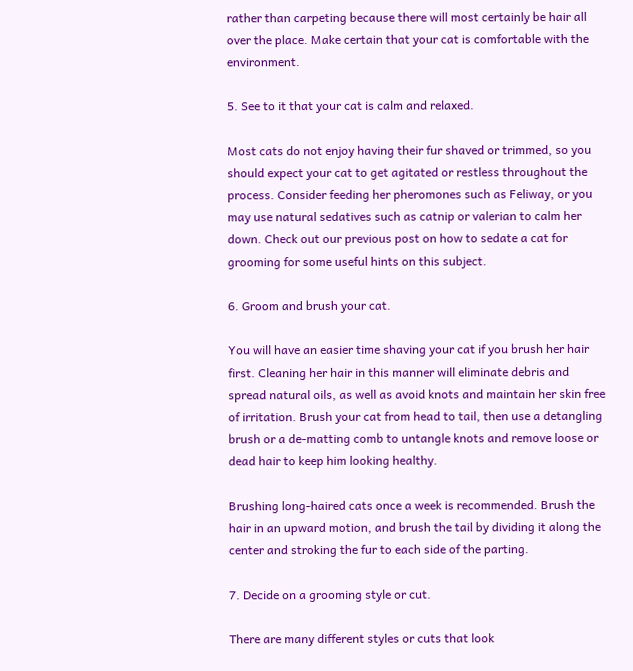rather than carpeting because there will most certainly be hair all over the place. Make certain that your cat is comfortable with the environment.

5. See to it that your cat is calm and relaxed.

Most cats do not enjoy having their fur shaved or trimmed, so you should expect your cat to get agitated or restless throughout the process. Consider feeding her pheromones such as Feliway, or you may use natural sedatives such as catnip or valerian to calm her down. Check out our previous post on how to sedate a cat for grooming for some useful hints on this subject.

6. Groom and brush your cat.

You will have an easier time shaving your cat if you brush her hair first. Cleaning her hair in this manner will eliminate debris and spread natural oils, as well as avoid knots and maintain her skin free of irritation. Brush your cat from head to tail, then use a detangling brush or a de-matting comb to untangle knots and remove loose or dead hair to keep him looking healthy.

Brushing long-haired cats once a week is recommended. Brush the hair in an upward motion, and brush the tail by dividing it along the center and stroking the fur to each side of the parting.

7. Decide on a grooming style or cut.

There are many different styles or cuts that look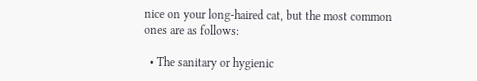nice on your long-haired cat, but the most common ones are as follows:

  • The sanitary or hygienic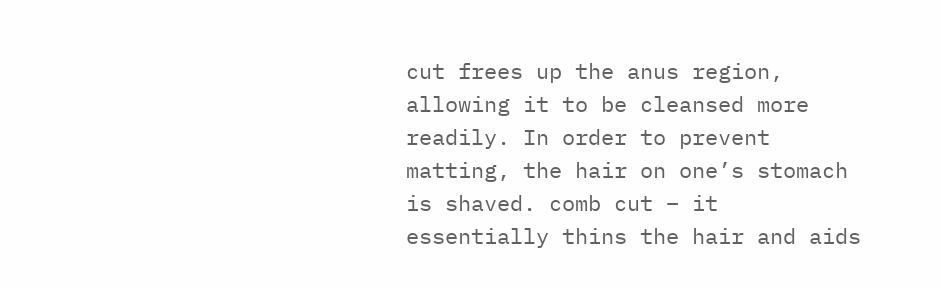cut frees up the anus region, allowing it to be cleansed more readily. In order to prevent matting, the hair on one’s stomach is shaved. comb cut – it essentially thins the hair and aids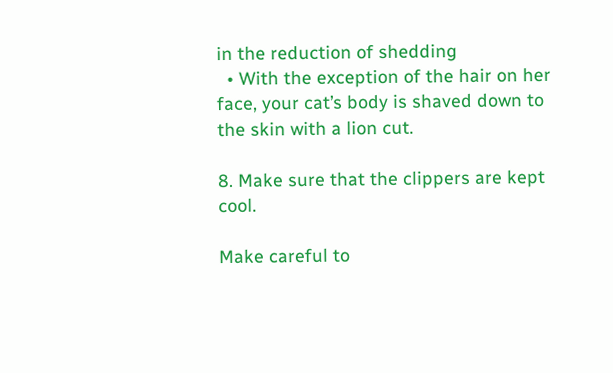in the reduction of shedding
  • With the exception of the hair on her face, your cat’s body is shaved down to the skin with a lion cut.

8. Make sure that the clippers are kept cool.

Make careful to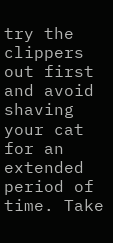try the clippers out first and avoid shaving your cat for an extended period of time. Take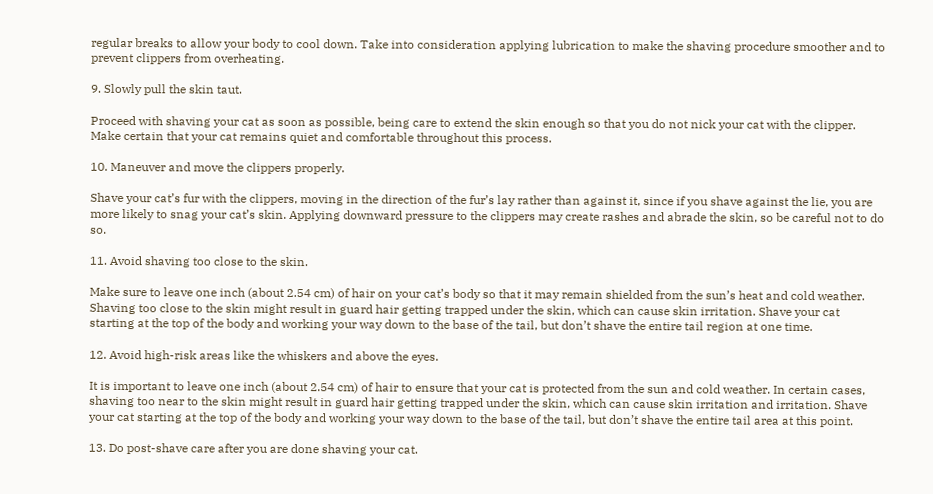regular breaks to allow your body to cool down. Take into consideration applying lubrication to make the shaving procedure smoother and to prevent clippers from overheating.

9. Slowly pull the skin taut.

Proceed with shaving your cat as soon as possible, being care to extend the skin enough so that you do not nick your cat with the clipper. Make certain that your cat remains quiet and comfortable throughout this process.

10. Maneuver and move the clippers properly.

Shave your cat’s fur with the clippers, moving in the direction of the fur’s lay rather than against it, since if you shave against the lie, you are more likely to snag your cat’s skin. Applying downward pressure to the clippers may create rashes and abrade the skin, so be careful not to do so.

11. Avoid shaving too close to the skin.

Make sure to leave one inch (about 2.54 cm) of hair on your cat’s body so that it may remain shielded from the sun’s heat and cold weather. Shaving too close to the skin might result in guard hair getting trapped under the skin, which can cause skin irritation. Shave your cat starting at the top of the body and working your way down to the base of the tail, but don’t shave the entire tail region at one time.

12. Avoid high-risk areas like the whiskers and above the eyes.

It is important to leave one inch (about 2.54 cm) of hair to ensure that your cat is protected from the sun and cold weather. In certain cases, shaving too near to the skin might result in guard hair getting trapped under the skin, which can cause skin irritation and irritation. Shave your cat starting at the top of the body and working your way down to the base of the tail, but don’t shave the entire tail area at this point.

13. Do post-shave care after you are done shaving your cat.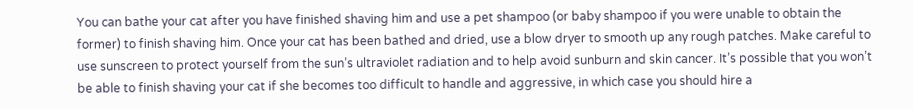You can bathe your cat after you have finished shaving him and use a pet shampoo (or baby shampoo if you were unable to obtain the former) to finish shaving him. Once your cat has been bathed and dried, use a blow dryer to smooth up any rough patches. Make careful to use sunscreen to protect yourself from the sun’s ultraviolet radiation and to help avoid sunburn and skin cancer. It’s possible that you won’t be able to finish shaving your cat if she becomes too difficult to handle and aggressive, in which case you should hire a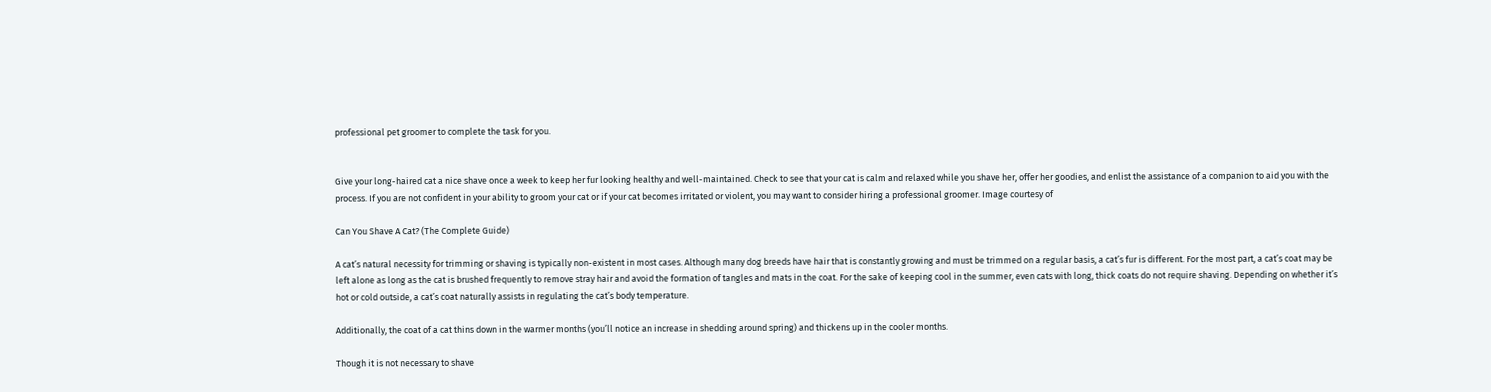professional pet groomer to complete the task for you.


Give your long-haired cat a nice shave once a week to keep her fur looking healthy and well-maintained. Check to see that your cat is calm and relaxed while you shave her, offer her goodies, and enlist the assistance of a companion to aid you with the process. If you are not confident in your ability to groom your cat or if your cat becomes irritated or violent, you may want to consider hiring a professional groomer. Image courtesy of

Can You Shave A Cat? (The Complete Guide)

A cat’s natural necessity for trimming or shaving is typically non-existent in most cases. Although many dog breeds have hair that is constantly growing and must be trimmed on a regular basis, a cat’s fur is different. For the most part, a cat’s coat may be left alone as long as the cat is brushed frequently to remove stray hair and avoid the formation of tangles and mats in the coat. For the sake of keeping cool in the summer, even cats with long, thick coats do not require shaving. Depending on whether it’s hot or cold outside, a cat’s coat naturally assists in regulating the cat’s body temperature.

Additionally, the coat of a cat thins down in the warmer months (you’ll notice an increase in shedding around spring) and thickens up in the cooler months.

Though it is not necessary to shave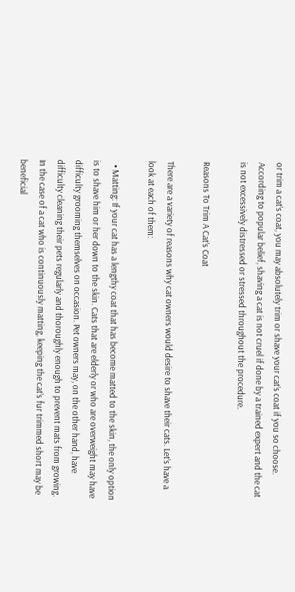or trim a cat’s coat, you may absolutely trim or shave your cat’s coat if you so choose. According to popular belief, shaving a cat is not cruel if done by a trained expert and the cat is not excessively distressed or stressed throughout the procedure.

Reasons To Trim A Cat’s Coat

There are a variety of reasons why cat owners would desire to shave their cats. Let’s have a look at each of them:

  • Matting: If your cat has a lengthy coat that has become matted to the skin, the only option is to shave him or her down to the skin. Cats that are elderly or who are overweight may have difficulty grooming themselves on occasion. Pet owners may, on the other hand, have difficulty cleaning their pets regularly and thoroughly enough to prevent mats from growing. In the case of a cat who is continuously matting, keeping the cat’s fur trimmed short may be beneficial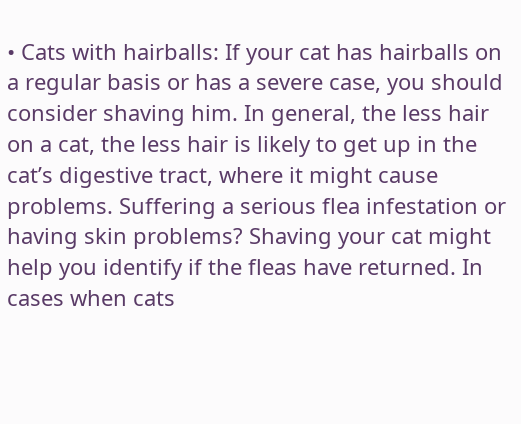• Cats with hairballs: If your cat has hairballs on a regular basis or has a severe case, you should consider shaving him. In general, the less hair on a cat, the less hair is likely to get up in the cat’s digestive tract, where it might cause problems. Suffering a serious flea infestation or having skin problems? Shaving your cat might help you identify if the fleas have returned. In cases when cats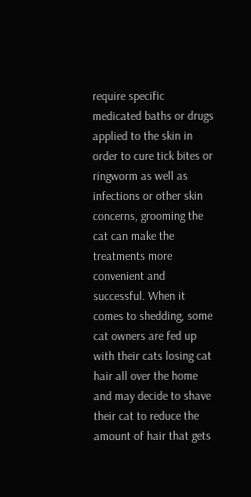require specific medicated baths or drugs applied to the skin in order to cure tick bites or ringworm as well as infections or other skin concerns, grooming the cat can make the treatments more convenient and successful. When it comes to shedding, some cat owners are fed up with their cats losing cat hair all over the home and may decide to shave their cat to reduce the amount of hair that gets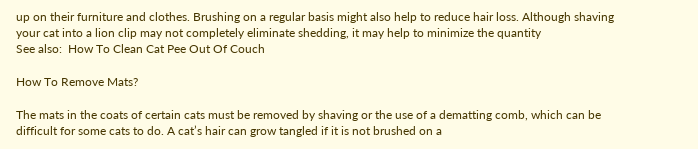up on their furniture and clothes. Brushing on a regular basis might also help to reduce hair loss. Although shaving your cat into a lion clip may not completely eliminate shedding, it may help to minimize the quantity
See also:  How To Clean Cat Pee Out Of Couch

How To Remove Mats?

The mats in the coats of certain cats must be removed by shaving or the use of a dematting comb, which can be difficult for some cats to do. A cat’s hair can grow tangled if it is not brushed on a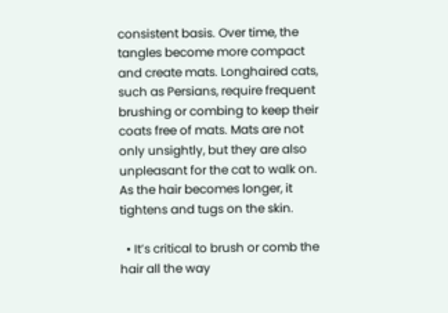consistent basis. Over time, the tangles become more compact and create mats. Longhaired cats, such as Persians, require frequent brushing or combing to keep their coats free of mats. Mats are not only unsightly, but they are also unpleasant for the cat to walk on. As the hair becomes longer, it tightens and tugs on the skin.

  • It’s critical to brush or comb the hair all the way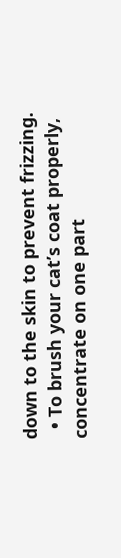down to the skin to prevent frizzing.
  • To brush your cat’s coat properly, concentrate on one part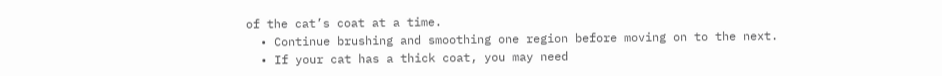of the cat’s coat at a time.
  • Continue brushing and smoothing one region before moving on to the next.
  • If your cat has a thick coat, you may need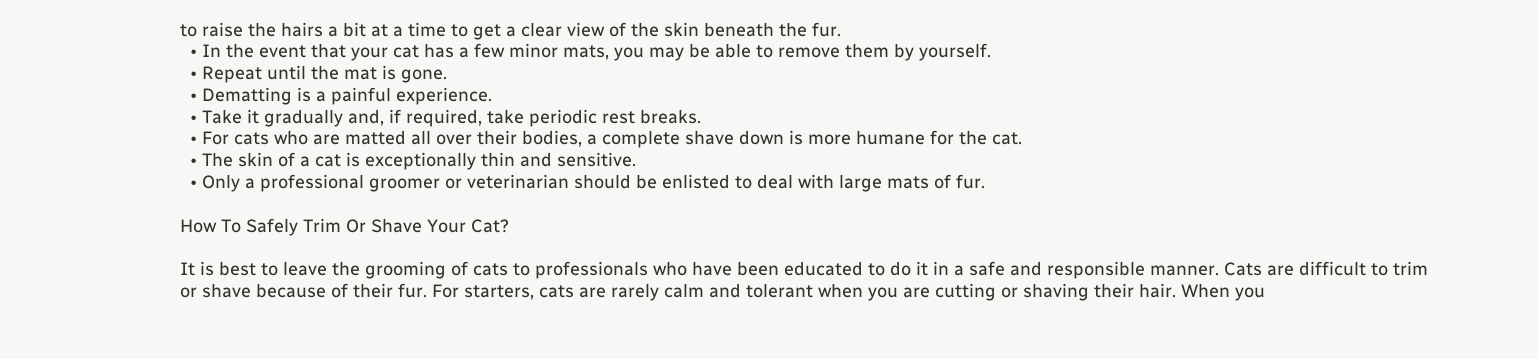to raise the hairs a bit at a time to get a clear view of the skin beneath the fur.
  • In the event that your cat has a few minor mats, you may be able to remove them by yourself.
  • Repeat until the mat is gone.
  • Dematting is a painful experience.
  • Take it gradually and, if required, take periodic rest breaks.
  • For cats who are matted all over their bodies, a complete shave down is more humane for the cat.
  • The skin of a cat is exceptionally thin and sensitive.
  • Only a professional groomer or veterinarian should be enlisted to deal with large mats of fur.

How To Safely Trim Or Shave Your Cat?

It is best to leave the grooming of cats to professionals who have been educated to do it in a safe and responsible manner. Cats are difficult to trim or shave because of their fur. For starters, cats are rarely calm and tolerant when you are cutting or shaving their hair. When you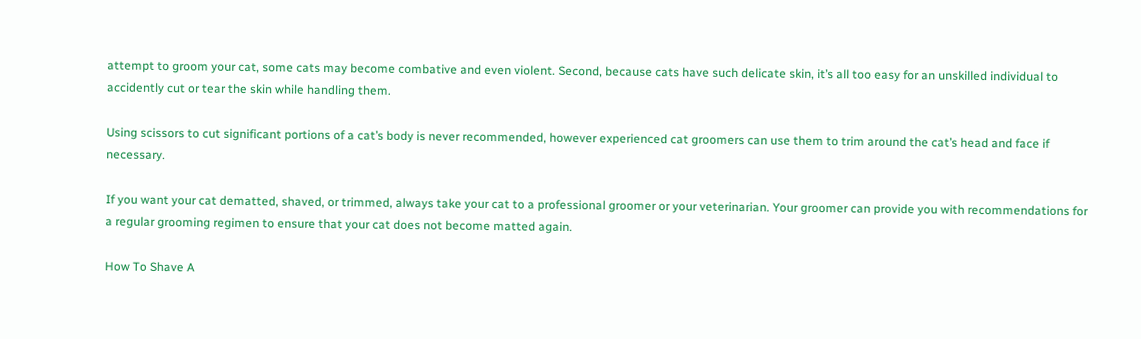attempt to groom your cat, some cats may become combative and even violent. Second, because cats have such delicate skin, it’s all too easy for an unskilled individual to accidently cut or tear the skin while handling them.

Using scissors to cut significant portions of a cat’s body is never recommended, however experienced cat groomers can use them to trim around the cat’s head and face if necessary.

If you want your cat dematted, shaved, or trimmed, always take your cat to a professional groomer or your veterinarian. Your groomer can provide you with recommendations for a regular grooming regimen to ensure that your cat does not become matted again.

How To Shave A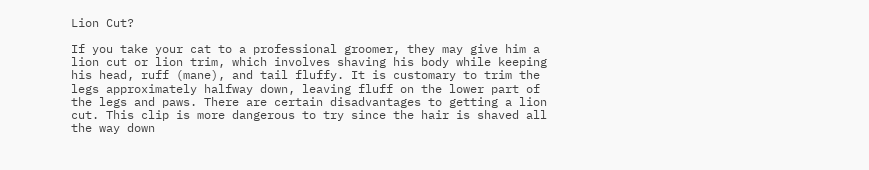Lion Cut?

If you take your cat to a professional groomer, they may give him a lion cut or lion trim, which involves shaving his body while keeping his head, ruff (mane), and tail fluffy. It is customary to trim the legs approximately halfway down, leaving fluff on the lower part of the legs and paws. There are certain disadvantages to getting a lion cut. This clip is more dangerous to try since the hair is shaved all the way down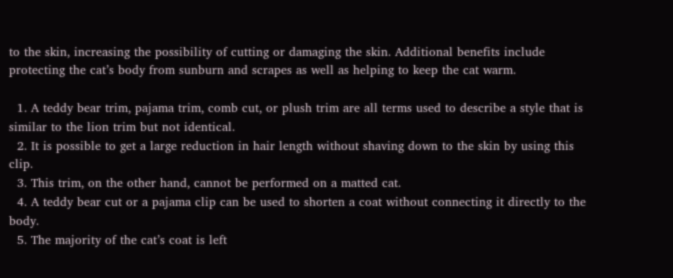to the skin, increasing the possibility of cutting or damaging the skin. Additional benefits include protecting the cat’s body from sunburn and scrapes as well as helping to keep the cat warm.

  1. A teddy bear trim, pajama trim, comb cut, or plush trim are all terms used to describe a style that is similar to the lion trim but not identical.
  2. It is possible to get a large reduction in hair length without shaving down to the skin by using this clip.
  3. This trim, on the other hand, cannot be performed on a matted cat.
  4. A teddy bear cut or a pajama clip can be used to shorten a coat without connecting it directly to the body.
  5. The majority of the cat’s coat is left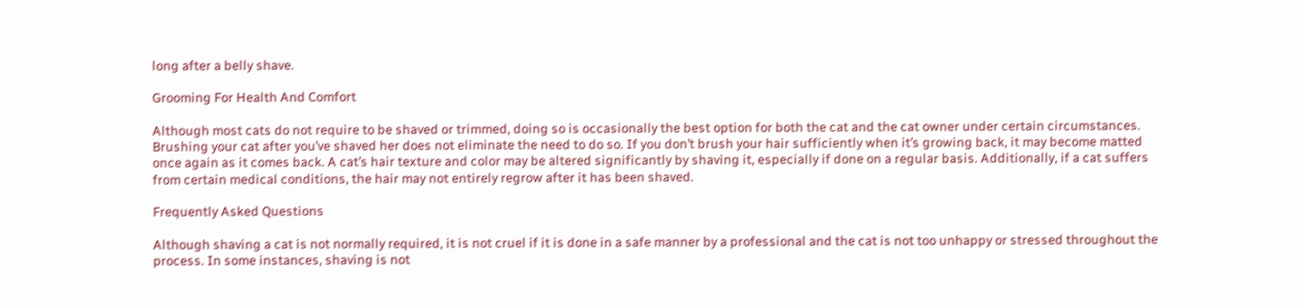long after a belly shave.

Grooming For Health And Comfort

Although most cats do not require to be shaved or trimmed, doing so is occasionally the best option for both the cat and the cat owner under certain circumstances. Brushing your cat after you’ve shaved her does not eliminate the need to do so. If you don’t brush your hair sufficiently when it’s growing back, it may become matted once again as it comes back. A cat’s hair texture and color may be altered significantly by shaving it, especially if done on a regular basis. Additionally, if a cat suffers from certain medical conditions, the hair may not entirely regrow after it has been shaved.

Frequently Asked Questions

Although shaving a cat is not normally required, it is not cruel if it is done in a safe manner by a professional and the cat is not too unhappy or stressed throughout the process. In some instances, shaving is not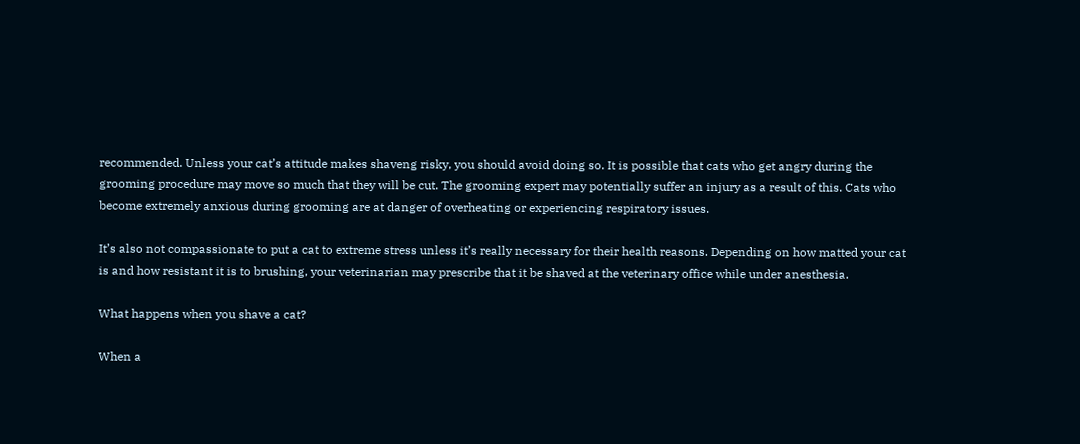recommended. Unless your cat’s attitude makes shaveng risky, you should avoid doing so. It is possible that cats who get angry during the grooming procedure may move so much that they will be cut. The grooming expert may potentially suffer an injury as a result of this. Cats who become extremely anxious during grooming are at danger of overheating or experiencing respiratory issues.

It’s also not compassionate to put a cat to extreme stress unless it’s really necessary for their health reasons. Depending on how matted your cat is and how resistant it is to brushing, your veterinarian may prescribe that it be shaved at the veterinary office while under anesthesia.

What happens when you shave a cat?

When a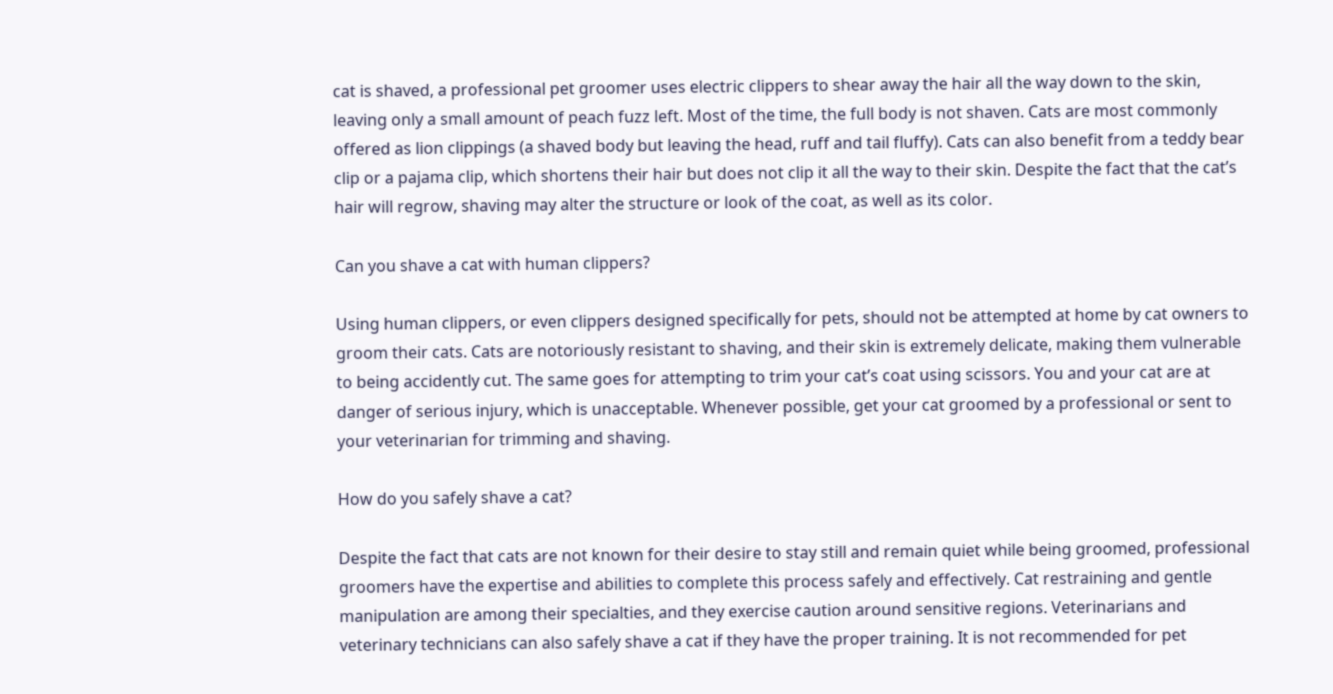cat is shaved, a professional pet groomer uses electric clippers to shear away the hair all the way down to the skin, leaving only a small amount of peach fuzz left. Most of the time, the full body is not shaven. Cats are most commonly offered as lion clippings (a shaved body but leaving the head, ruff and tail fluffy). Cats can also benefit from a teddy bear clip or a pajama clip, which shortens their hair but does not clip it all the way to their skin. Despite the fact that the cat’s hair will regrow, shaving may alter the structure or look of the coat, as well as its color.

Can you shave a cat with human clippers?

Using human clippers, or even clippers designed specifically for pets, should not be attempted at home by cat owners to groom their cats. Cats are notoriously resistant to shaving, and their skin is extremely delicate, making them vulnerable to being accidently cut. The same goes for attempting to trim your cat’s coat using scissors. You and your cat are at danger of serious injury, which is unacceptable. Whenever possible, get your cat groomed by a professional or sent to your veterinarian for trimming and shaving.

How do you safely shave a cat?

Despite the fact that cats are not known for their desire to stay still and remain quiet while being groomed, professional groomers have the expertise and abilities to complete this process safely and effectively. Cat restraining and gentle manipulation are among their specialties, and they exercise caution around sensitive regions. Veterinarians and veterinary technicians can also safely shave a cat if they have the proper training. It is not recommended for pet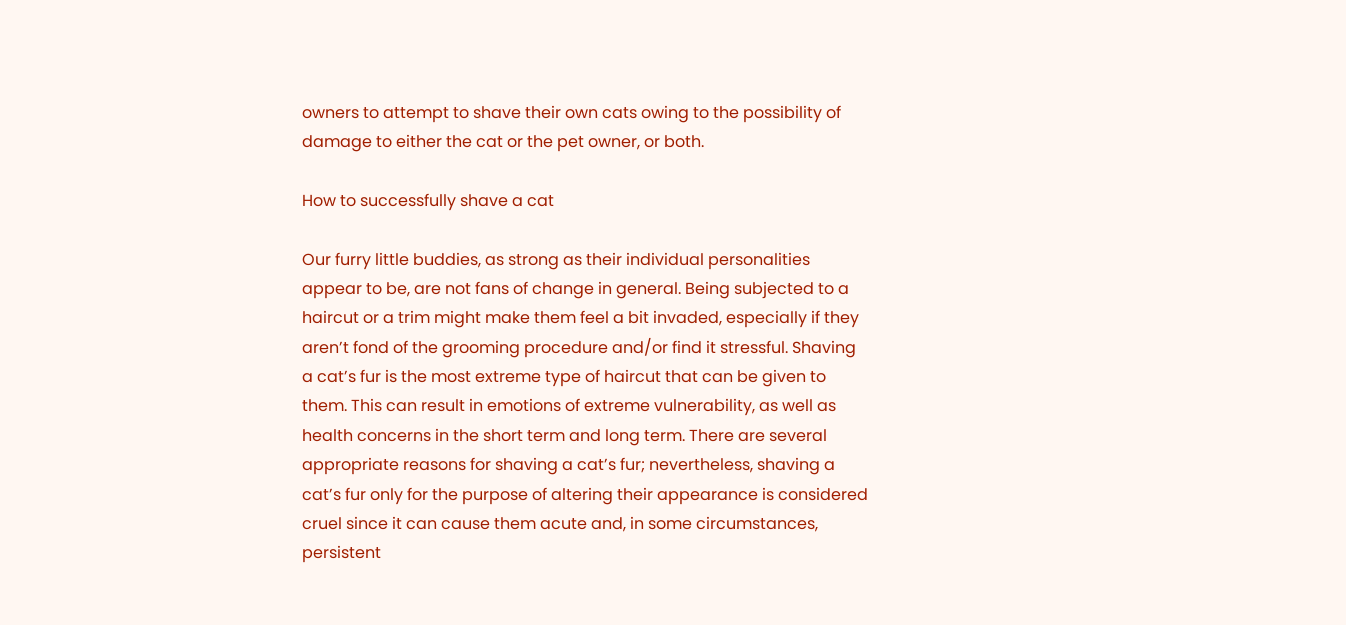owners to attempt to shave their own cats owing to the possibility of damage to either the cat or the pet owner, or both.

How to successfully shave a cat

Our furry little buddies, as strong as their individual personalities appear to be, are not fans of change in general. Being subjected to a haircut or a trim might make them feel a bit invaded, especially if they aren’t fond of the grooming procedure and/or find it stressful. Shaving a cat’s fur is the most extreme type of haircut that can be given to them. This can result in emotions of extreme vulnerability, as well as health concerns in the short term and long term. There are several appropriate reasons for shaving a cat’s fur; nevertheless, shaving a cat’s fur only for the purpose of altering their appearance is considered cruel since it can cause them acute and, in some circumstances, persistent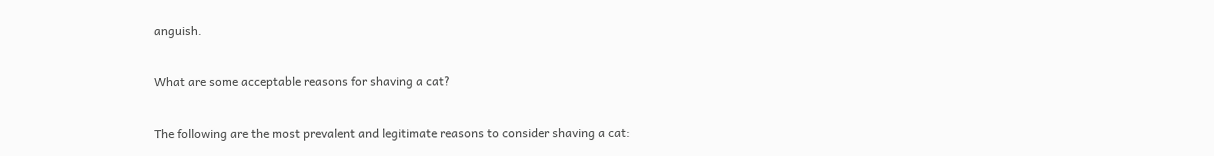anguish.

What are some acceptable reasons for shaving a cat?

The following are the most prevalent and legitimate reasons to consider shaving a cat: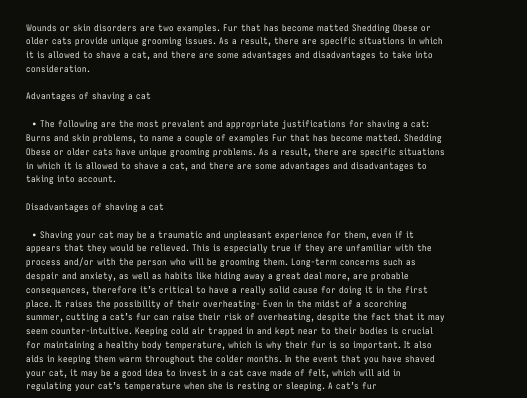Wounds or skin disorders are two examples. Fur that has become matted Shedding Obese or older cats provide unique grooming issues. As a result, there are specific situations in which it is allowed to shave a cat, and there are some advantages and disadvantages to take into consideration.

Advantages of shaving a cat

  • The following are the most prevalent and appropriate justifications for shaving a cat: Burns and skin problems, to name a couple of examples Fur that has become matted. Shedding Obese or older cats have unique grooming problems. As a result, there are specific situations in which it is allowed to shave a cat, and there are some advantages and disadvantages to taking into account.

Disadvantages of shaving a cat

  • Shaving your cat may be a traumatic and unpleasant experience for them, even if it appears that they would be relieved. This is especially true if they are unfamiliar with the process and/or with the person who will be grooming them. Long-term concerns such as despair and anxiety, as well as habits like hiding away a great deal more, are probable consequences, therefore it’s critical to have a really solid cause for doing it in the first place. It raises the possibility of their overheating- Even in the midst of a scorching summer, cutting a cat’s fur can raise their risk of overheating, despite the fact that it may seem counter-intuitive. Keeping cold air trapped in and kept near to their bodies is crucial for maintaining a healthy body temperature, which is why their fur is so important. It also aids in keeping them warm throughout the colder months. In the event that you have shaved your cat, it may be a good idea to invest in a cat cave made of felt, which will aid in regulating your cat’s temperature when she is resting or sleeping. A cat’s fur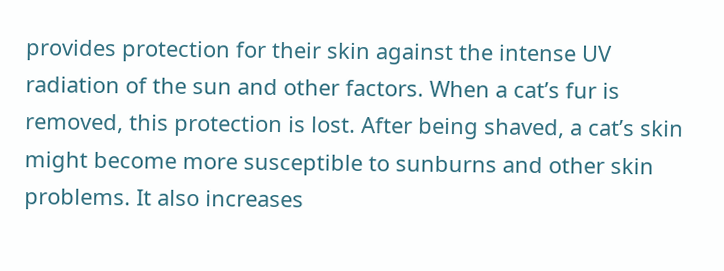provides protection for their skin against the intense UV radiation of the sun and other factors. When a cat’s fur is removed, this protection is lost. After being shaved, a cat’s skin might become more susceptible to sunburns and other skin problems. It also increases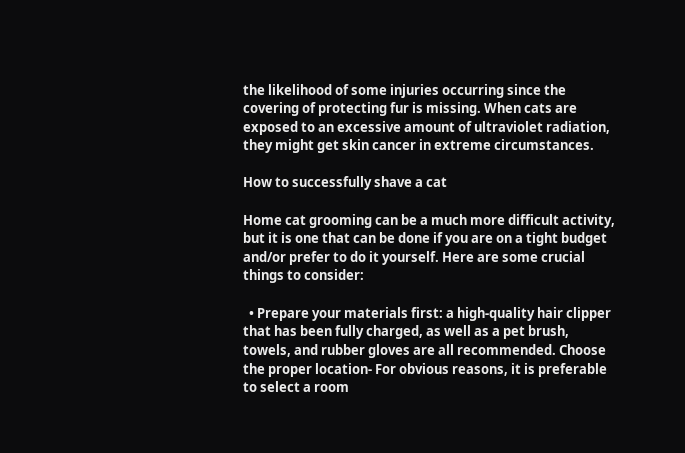the likelihood of some injuries occurring since the covering of protecting fur is missing. When cats are exposed to an excessive amount of ultraviolet radiation, they might get skin cancer in extreme circumstances.

How to successfully shave a cat

Home cat grooming can be a much more difficult activity, but it is one that can be done if you are on a tight budget and/or prefer to do it yourself. Here are some crucial things to consider:

  • Prepare your materials first: a high-quality hair clipper that has been fully charged, as well as a pet brush, towels, and rubber gloves are all recommended. Choose the proper location- For obvious reasons, it is preferable to select a room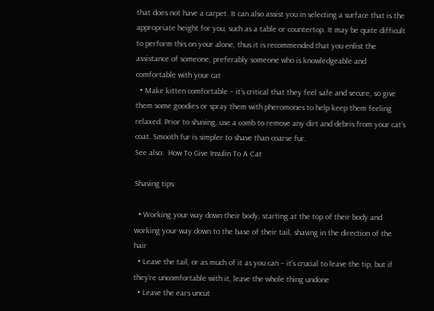that does not have a carpet. It can also assist you in selecting a surface that is the appropriate height for you, such as a table or countertop. It may be quite difficult to perform this on your alone, thus it is recommended that you enlist the assistance of someone, preferably someone who is knowledgeable and comfortable with your cat
  • Make kitten comfortable – it’s critical that they feel safe and secure, so give them some goodies or spray them with pheromones to help keep them feeling relaxed. Prior to shaving, use a comb to remove any dirt and debris from your cat’s coat. Smooth fur is simpler to shave than coarse fur.
See also:  How To Give Insulin To A Cat

Shaving tips:

  • Working your way down their body, starting at the top of their body and working your way down to the base of their tail, shaving in the direction of the hair
  • Leave the tail, or as much of it as you can – it’s crucial to leave the tip, but if they’re uncomfortable with it, leave the whole thing undone
  • Leave the ears uncut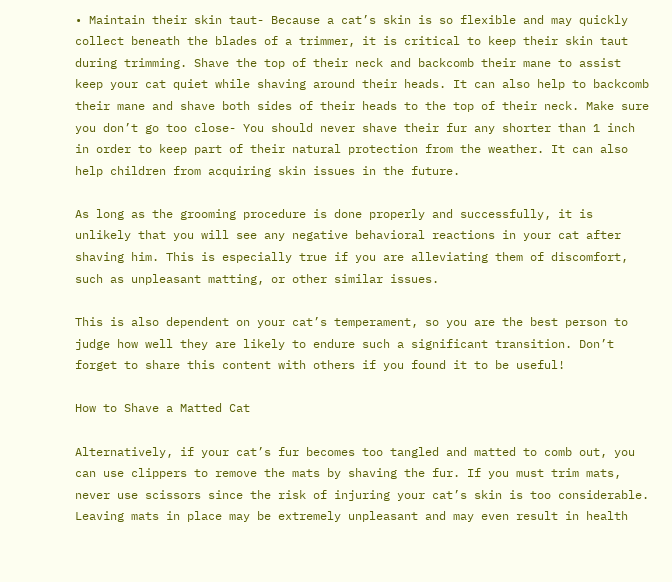• Maintain their skin taut- Because a cat’s skin is so flexible and may quickly collect beneath the blades of a trimmer, it is critical to keep their skin taut during trimming. Shave the top of their neck and backcomb their mane to assist keep your cat quiet while shaving around their heads. It can also help to backcomb their mane and shave both sides of their heads to the top of their neck. Make sure you don’t go too close- You should never shave their fur any shorter than 1 inch in order to keep part of their natural protection from the weather. It can also help children from acquiring skin issues in the future.

As long as the grooming procedure is done properly and successfully, it is unlikely that you will see any negative behavioral reactions in your cat after shaving him. This is especially true if you are alleviating them of discomfort, such as unpleasant matting, or other similar issues.

This is also dependent on your cat’s temperament, so you are the best person to judge how well they are likely to endure such a significant transition. Don’t forget to share this content with others if you found it to be useful!

How to Shave a Matted Cat

Alternatively, if your cat’s fur becomes too tangled and matted to comb out, you can use clippers to remove the mats by shaving the fur. If you must trim mats, never use scissors since the risk of injuring your cat’s skin is too considerable. Leaving mats in place may be extremely unpleasant and may even result in health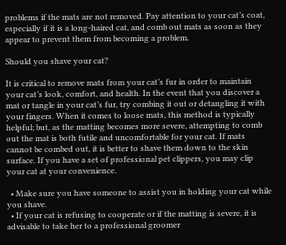problems if the mats are not removed. Pay attention to your cat’s coat, especially if it is a long-haired cat, and comb out mats as soon as they appear to prevent them from becoming a problem.

Should you shave your cat?

It is critical to remove mats from your cat’s fur in order to maintain your cat’s look, comfort, and health. In the event that you discover a mat or tangle in your cat’s fur, try combing it out or detangling it with your fingers. When it comes to loose mats, this method is typically helpful; but, as the matting becomes more severe, attempting to comb out the mat is both futile and uncomfortable for your cat. If mats cannot be combed out, it is better to shave them down to the skin surface. If you have a set of professional pet clippers, you may clip your cat at your convenience.

  • Make sure you have someone to assist you in holding your cat while you shave.
  • If your cat is refusing to cooperate or if the matting is severe, it is advisable to take her to a professional groomer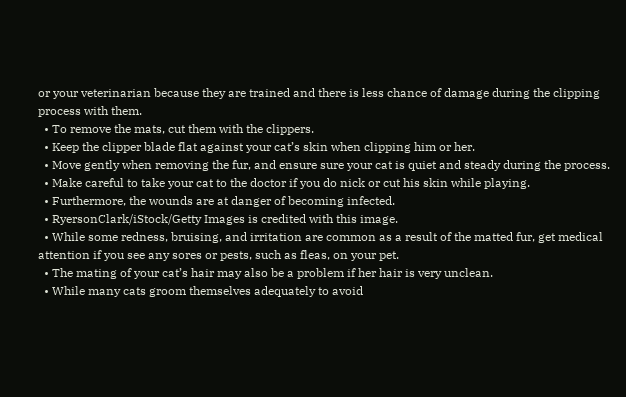or your veterinarian because they are trained and there is less chance of damage during the clipping process with them.
  • To remove the mats, cut them with the clippers.
  • Keep the clipper blade flat against your cat’s skin when clipping him or her.
  • Move gently when removing the fur, and ensure sure your cat is quiet and steady during the process.
  • Make careful to take your cat to the doctor if you do nick or cut his skin while playing.
  • Furthermore, the wounds are at danger of becoming infected.
  • RyersonClark/iStock/Getty Images is credited with this image.
  • While some redness, bruising, and irritation are common as a result of the matted fur, get medical attention if you see any sores or pests, such as fleas, on your pet.
  • The mating of your cat’s hair may also be a problem if her hair is very unclean.
  • While many cats groom themselves adequately to avoid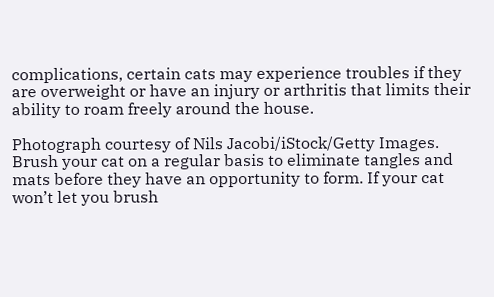complications, certain cats may experience troubles if they are overweight or have an injury or arthritis that limits their ability to roam freely around the house.

Photograph courtesy of Nils Jacobi/iStock/Getty Images. Brush your cat on a regular basis to eliminate tangles and mats before they have an opportunity to form. If your cat won’t let you brush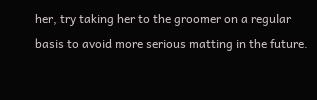her, try taking her to the groomer on a regular basis to avoid more serious matting in the future.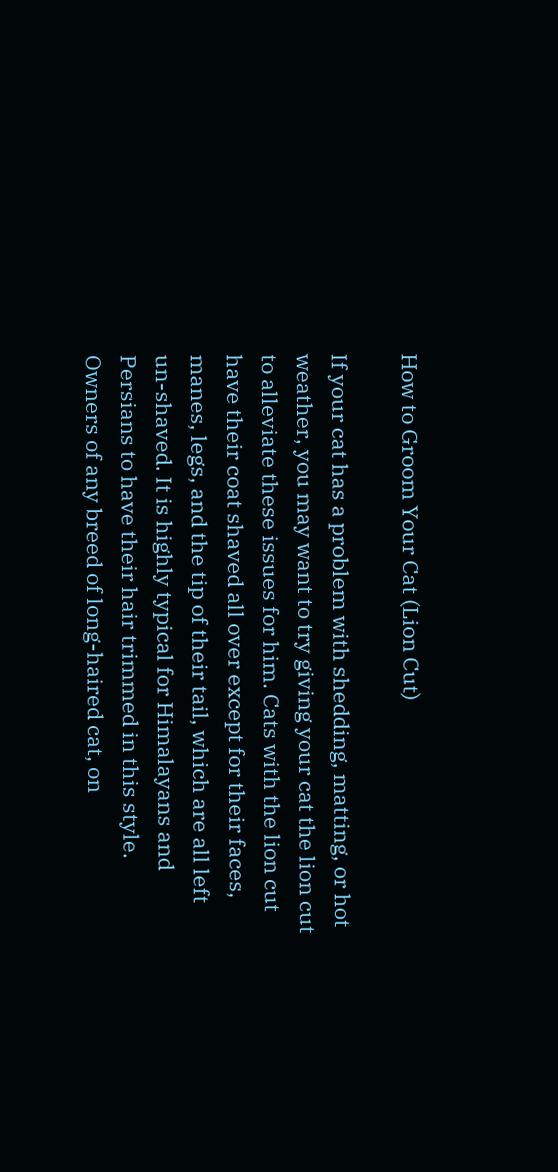How to Groom Your Cat (Lion Cut)

If your cat has a problem with shedding, matting, or hot weather, you may want to try giving your cat the lion cut to alleviate these issues for him. Cats with the lion cut have their coat shaved all over except for their faces, manes, legs, and the tip of their tail, which are all left un-shaved. It is highly typical for Himalayans and Persians to have their hair trimmed in this style. Owners of any breed of long-haired cat, on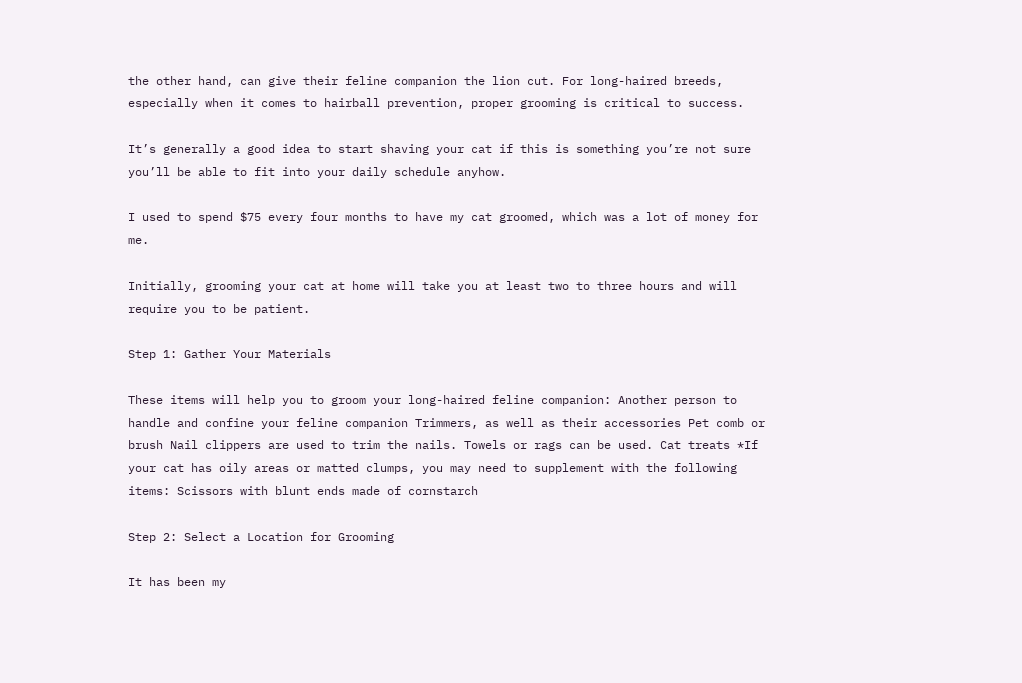the other hand, can give their feline companion the lion cut. For long-haired breeds, especially when it comes to hairball prevention, proper grooming is critical to success.

It’s generally a good idea to start shaving your cat if this is something you’re not sure you’ll be able to fit into your daily schedule anyhow.

I used to spend $75 every four months to have my cat groomed, which was a lot of money for me.

Initially, grooming your cat at home will take you at least two to three hours and will require you to be patient.

Step 1: Gather Your Materials

These items will help you to groom your long-haired feline companion: Another person to handle and confine your feline companion Trimmers, as well as their accessories Pet comb or brush Nail clippers are used to trim the nails. Towels or rags can be used. Cat treats *If your cat has oily areas or matted clumps, you may need to supplement with the following items: Scissors with blunt ends made of cornstarch

Step 2: Select a Location for Grooming

It has been my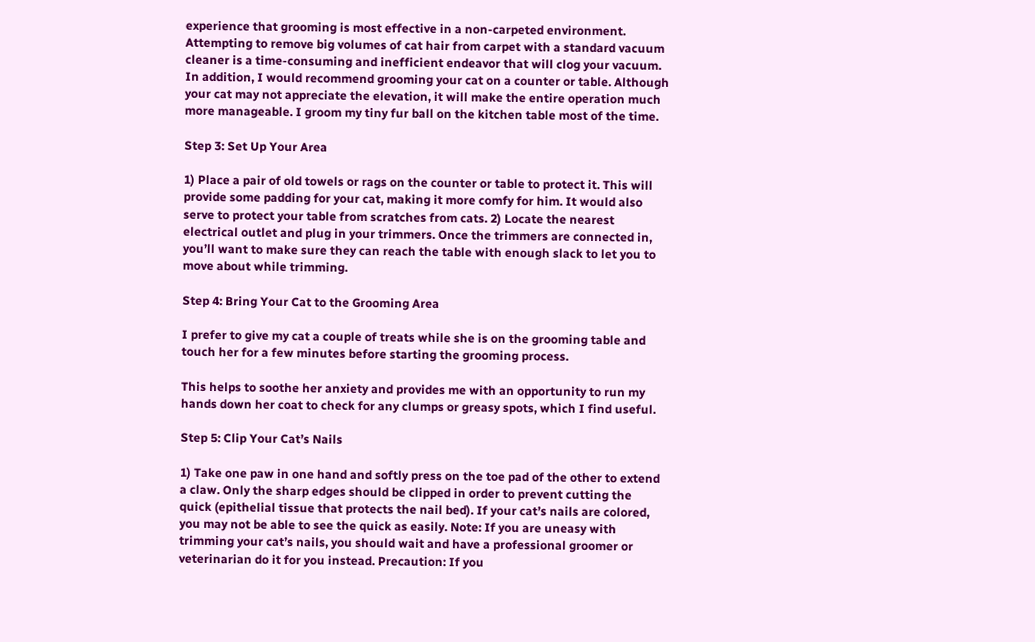experience that grooming is most effective in a non-carpeted environment. Attempting to remove big volumes of cat hair from carpet with a standard vacuum cleaner is a time-consuming and inefficient endeavor that will clog your vacuum. In addition, I would recommend grooming your cat on a counter or table. Although your cat may not appreciate the elevation, it will make the entire operation much more manageable. I groom my tiny fur ball on the kitchen table most of the time.

Step 3: Set Up Your Area

1) Place a pair of old towels or rags on the counter or table to protect it. This will provide some padding for your cat, making it more comfy for him. It would also serve to protect your table from scratches from cats. 2) Locate the nearest electrical outlet and plug in your trimmers. Once the trimmers are connected in, you’ll want to make sure they can reach the table with enough slack to let you to move about while trimming.

Step 4: Bring Your Cat to the Grooming Area

I prefer to give my cat a couple of treats while she is on the grooming table and touch her for a few minutes before starting the grooming process.

This helps to soothe her anxiety and provides me with an opportunity to run my hands down her coat to check for any clumps or greasy spots, which I find useful.

Step 5: Clip Your Cat’s Nails

1) Take one paw in one hand and softly press on the toe pad of the other to extend a claw. Only the sharp edges should be clipped in order to prevent cutting the quick (epithelial tissue that protects the nail bed). If your cat’s nails are colored, you may not be able to see the quick as easily. Note: If you are uneasy with trimming your cat’s nails, you should wait and have a professional groomer or veterinarian do it for you instead. Precaution: If you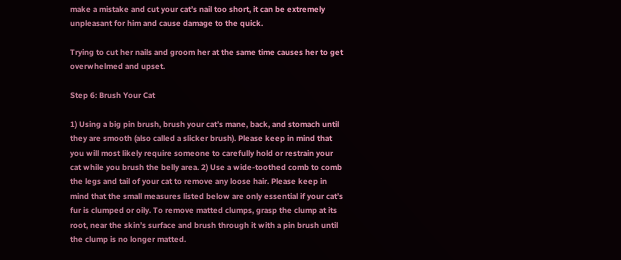make a mistake and cut your cat’s nail too short, it can be extremely unpleasant for him and cause damage to the quick.

Trying to cut her nails and groom her at the same time causes her to get overwhelmed and upset.

Step 6: Brush Your Cat

1) Using a big pin brush, brush your cat’s mane, back, and stomach until they are smooth (also called a slicker brush). Please keep in mind that you will most likely require someone to carefully hold or restrain your cat while you brush the belly area. 2) Use a wide-toothed comb to comb the legs and tail of your cat to remove any loose hair. Please keep in mind that the small measures listed below are only essential if your cat’s fur is clumped or oily. To remove matted clumps, grasp the clump at its root, near the skin’s surface and brush through it with a pin brush until the clump is no longer matted.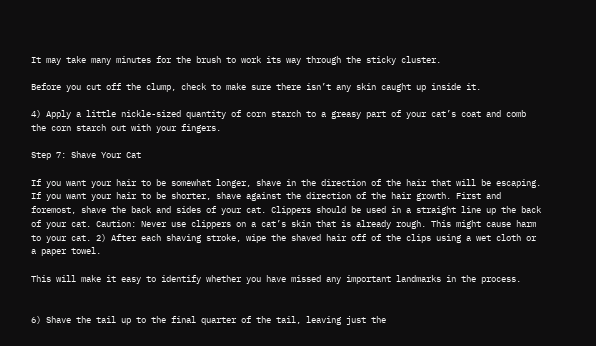It may take many minutes for the brush to work its way through the sticky cluster.

Before you cut off the clump, check to make sure there isn’t any skin caught up inside it.

4) Apply a little nickle-sized quantity of corn starch to a greasy part of your cat’s coat and comb the corn starch out with your fingers.

Step 7: Shave Your Cat

If you want your hair to be somewhat longer, shave in the direction of the hair that will be escaping. If you want your hair to be shorter, shave against the direction of the hair growth. First and foremost, shave the back and sides of your cat. Clippers should be used in a straight line up the back of your cat. Caution: Never use clippers on a cat’s skin that is already rough. This might cause harm to your cat. 2) After each shaving stroke, wipe the shaved hair off of the clips using a wet cloth or a paper towel.

This will make it easy to identify whether you have missed any important landmarks in the process.


6) Shave the tail up to the final quarter of the tail, leaving just the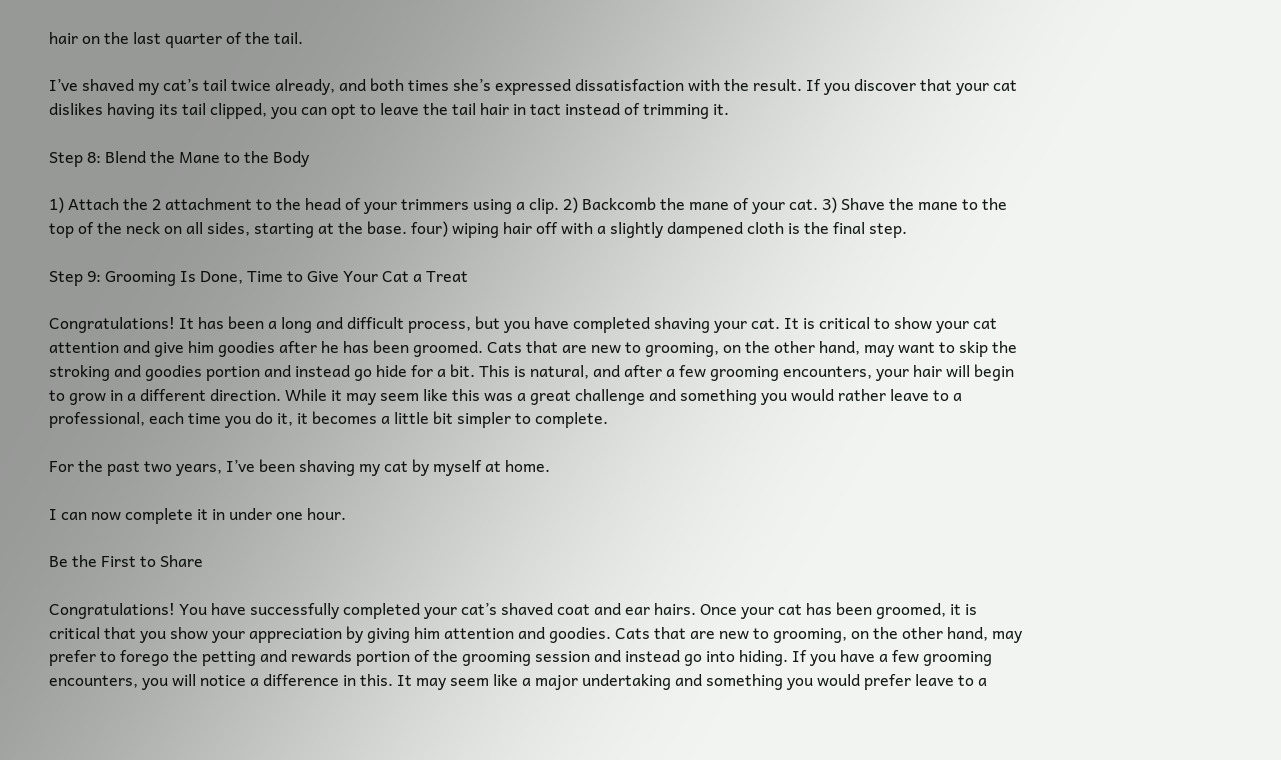hair on the last quarter of the tail.

I’ve shaved my cat’s tail twice already, and both times she’s expressed dissatisfaction with the result. If you discover that your cat dislikes having its tail clipped, you can opt to leave the tail hair in tact instead of trimming it.

Step 8: Blend the Mane to the Body

1) Attach the 2 attachment to the head of your trimmers using a clip. 2) Backcomb the mane of your cat. 3) Shave the mane to the top of the neck on all sides, starting at the base. four) wiping hair off with a slightly dampened cloth is the final step.

Step 9: Grooming Is Done, Time to Give Your Cat a Treat

Congratulations! It has been a long and difficult process, but you have completed shaving your cat. It is critical to show your cat attention and give him goodies after he has been groomed. Cats that are new to grooming, on the other hand, may want to skip the stroking and goodies portion and instead go hide for a bit. This is natural, and after a few grooming encounters, your hair will begin to grow in a different direction. While it may seem like this was a great challenge and something you would rather leave to a professional, each time you do it, it becomes a little bit simpler to complete.

For the past two years, I’ve been shaving my cat by myself at home.

I can now complete it in under one hour.

Be the First to Share

Congratulations! You have successfully completed your cat’s shaved coat and ear hairs. Once your cat has been groomed, it is critical that you show your appreciation by giving him attention and goodies. Cats that are new to grooming, on the other hand, may prefer to forego the petting and rewards portion of the grooming session and instead go into hiding. If you have a few grooming encounters, you will notice a difference in this. It may seem like a major undertaking and something you would prefer leave to a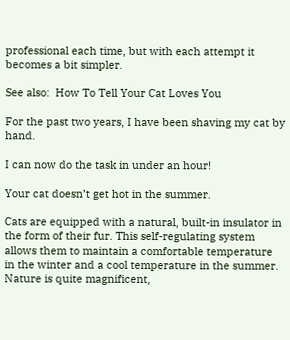professional each time, but with each attempt it becomes a bit simpler.

See also:  How To Tell Your Cat Loves You

For the past two years, I have been shaving my cat by hand.

I can now do the task in under an hour!

Your cat doesn’t get hot in the summer.

Cats are equipped with a natural, built-in insulator in the form of their fur. This self-regulating system allows them to maintain a comfortable temperature in the winter and a cool temperature in the summer. Nature is quite magnificent,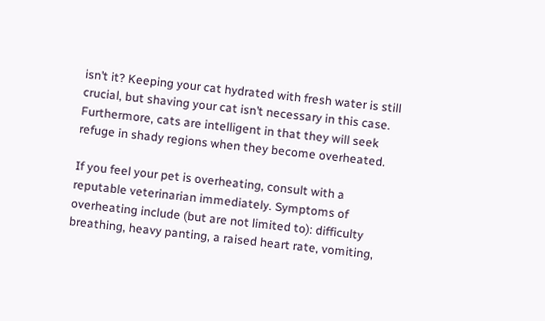isn’t it? Keeping your cat hydrated with fresh water is still crucial, but shaving your cat isn’t necessary in this case. Furthermore, cats are intelligent in that they will seek refuge in shady regions when they become overheated.

If you feel your pet is overheating, consult with a reputable veterinarian immediately. Symptoms of overheating include (but are not limited to): difficulty breathing, heavy panting, a raised heart rate, vomiting,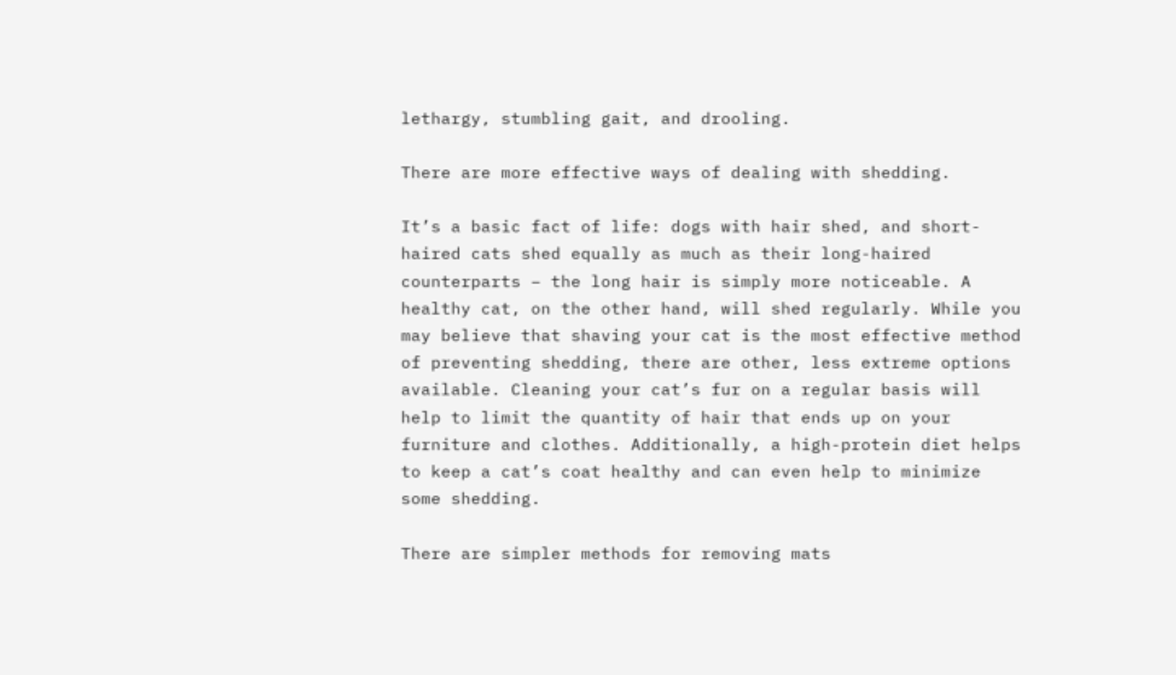lethargy, stumbling gait, and drooling.

There are more effective ways of dealing with shedding.

It’s a basic fact of life: dogs with hair shed, and short-haired cats shed equally as much as their long-haired counterparts – the long hair is simply more noticeable. A healthy cat, on the other hand, will shed regularly. While you may believe that shaving your cat is the most effective method of preventing shedding, there are other, less extreme options available. Cleaning your cat’s fur on a regular basis will help to limit the quantity of hair that ends up on your furniture and clothes. Additionally, a high-protein diet helps to keep a cat’s coat healthy and can even help to minimize some shedding.

There are simpler methods for removing mats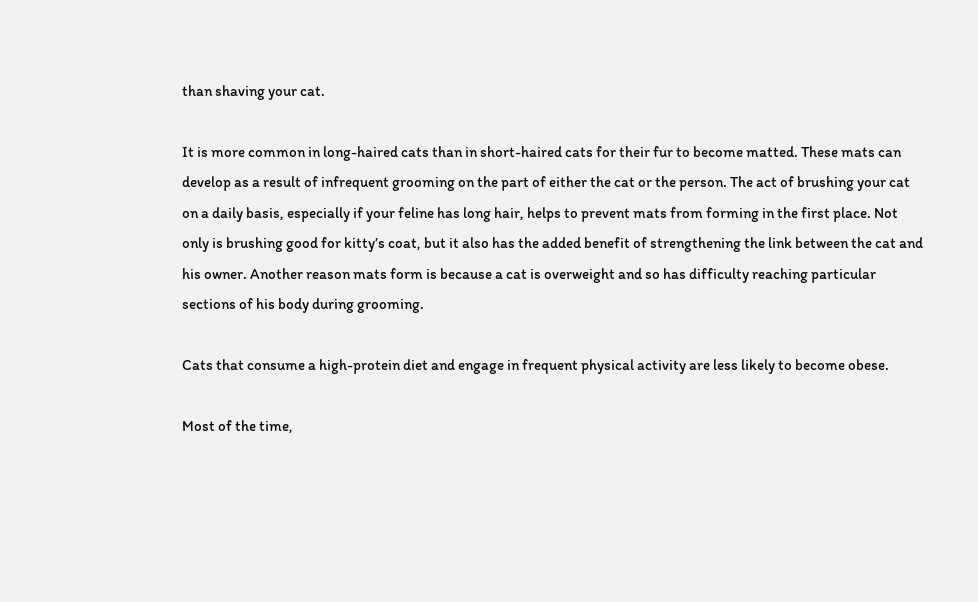than shaving your cat.

It is more common in long-haired cats than in short-haired cats for their fur to become matted. These mats can develop as a result of infrequent grooming on the part of either the cat or the person. The act of brushing your cat on a daily basis, especially if your feline has long hair, helps to prevent mats from forming in the first place. Not only is brushing good for kitty’s coat, but it also has the added benefit of strengthening the link between the cat and his owner. Another reason mats form is because a cat is overweight and so has difficulty reaching particular sections of his body during grooming.

Cats that consume a high-protein diet and engage in frequent physical activity are less likely to become obese.

Most of the time,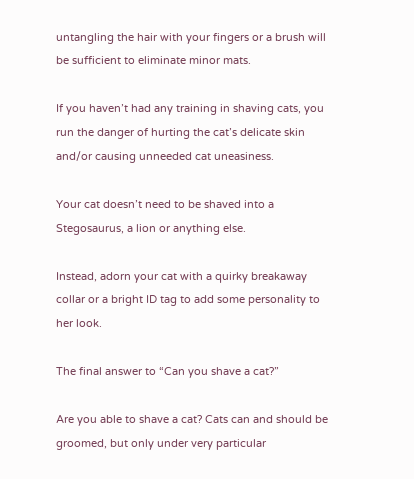untangling the hair with your fingers or a brush will be sufficient to eliminate minor mats.

If you haven’t had any training in shaving cats, you run the danger of hurting the cat’s delicate skin and/or causing unneeded cat uneasiness.

Your cat doesn’t need to be shaved into a Stegosaurus, a lion or anything else.

Instead, adorn your cat with a quirky breakaway collar or a bright ID tag to add some personality to her look.

The final answer to “Can you shave a cat?”

Are you able to shave a cat? Cats can and should be groomed, but only under very particular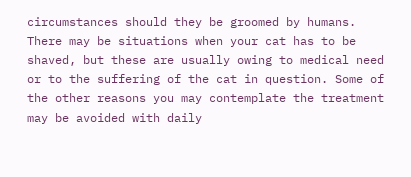circumstances should they be groomed by humans. There may be situations when your cat has to be shaved, but these are usually owing to medical need or to the suffering of the cat in question. Some of the other reasons you may contemplate the treatment may be avoided with daily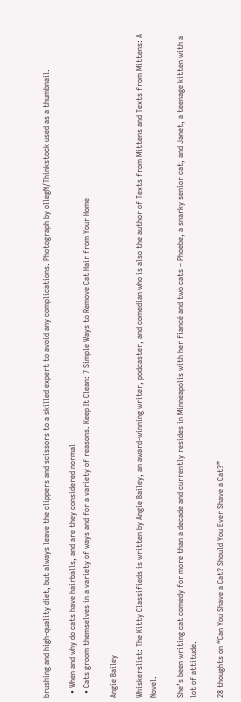brushing and high-quality diet, but always leave the clippers and scissors to a skilled expert to avoid any complications. Photograph by ollegN/Thinkstock used as a thumbnail.

  • When and why do cats have hairballs, and are they considered normal
  • Cats groom themselves in a variety of ways and for a variety of reasons. Keep It Clean: 7 Simple Ways to Remove Cat Hair from Your Home

Angie Bailey

Whiskerslist: The Kitty Classifieds is written by Angie Bailey, an award-winning writer, podcaster, and comedian who is also the author of Texts from Mittens and Texts from Mittens: A Novel.

She’s been writing cat comedy for more than a decade and currently resides in Minneapolis with her fiancé and two cats – Phoebe, a snarky senior cat, and Janet, a teenage kitten with a lot of attitude.

28 thoughts on “Can You Shave a Cat? Should You Ever Shave a Cat?”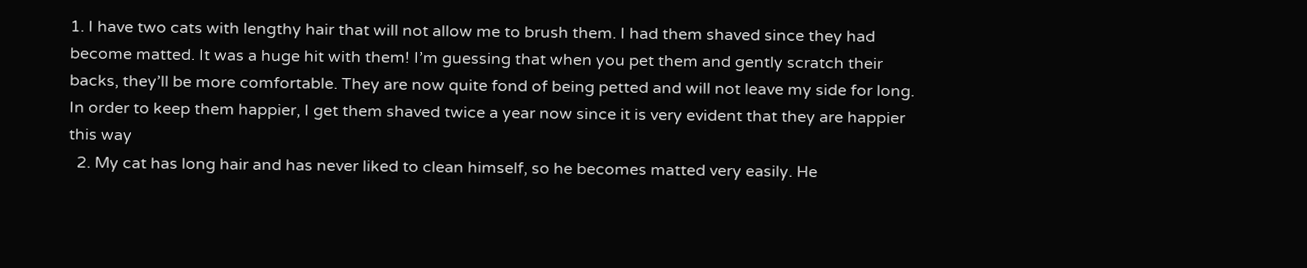1. I have two cats with lengthy hair that will not allow me to brush them. I had them shaved since they had become matted. It was a huge hit with them! I’m guessing that when you pet them and gently scratch their backs, they’ll be more comfortable. They are now quite fond of being petted and will not leave my side for long. In order to keep them happier, I get them shaved twice a year now since it is very evident that they are happier this way
  2. My cat has long hair and has never liked to clean himself, so he becomes matted very easily. He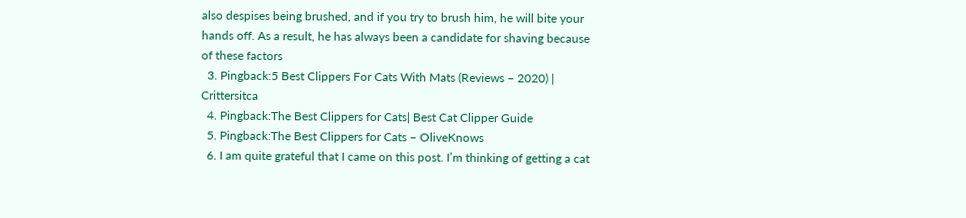also despises being brushed, and if you try to brush him, he will bite your hands off. As a result, he has always been a candidate for shaving because of these factors
  3. Pingback:5 Best Clippers For Cats With Mats (Reviews – 2020) | Crittersitca
  4. Pingback:The Best Clippers for Cats| Best Cat Clipper Guide
  5. Pingback:The Best Clippers for Cats – OliveKnows
  6. I am quite grateful that I came on this post. I’m thinking of getting a cat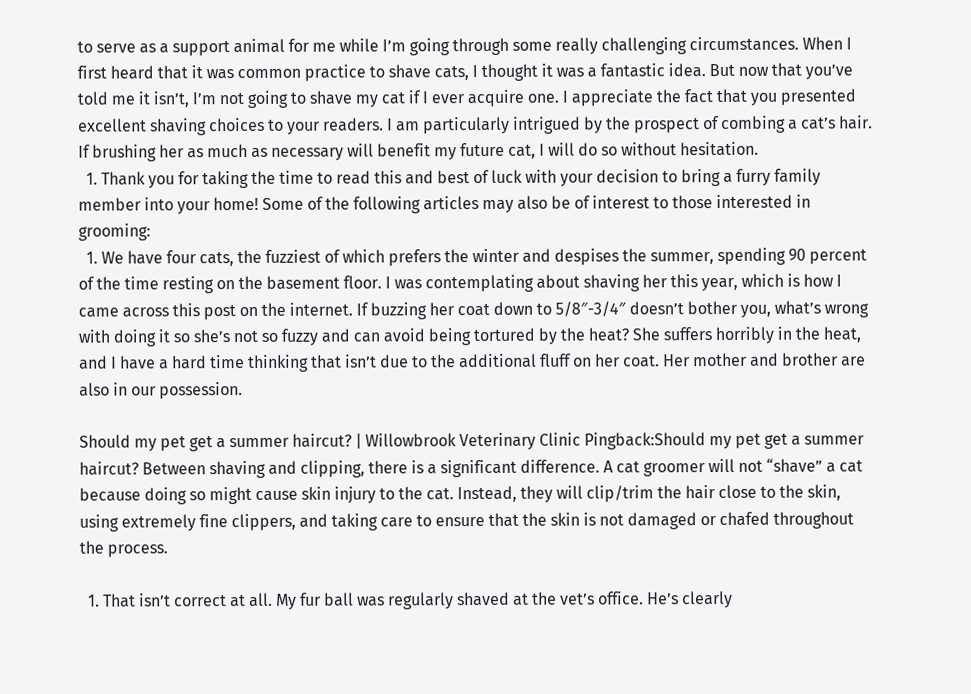to serve as a support animal for me while I’m going through some really challenging circumstances. When I first heard that it was common practice to shave cats, I thought it was a fantastic idea. But now that you’ve told me it isn’t, I’m not going to shave my cat if I ever acquire one. I appreciate the fact that you presented excellent shaving choices to your readers. I am particularly intrigued by the prospect of combing a cat’s hair. If brushing her as much as necessary will benefit my future cat, I will do so without hesitation.
  1. Thank you for taking the time to read this and best of luck with your decision to bring a furry family member into your home! Some of the following articles may also be of interest to those interested in grooming:
  1. We have four cats, the fuzziest of which prefers the winter and despises the summer, spending 90 percent of the time resting on the basement floor. I was contemplating about shaving her this year, which is how I came across this post on the internet. If buzzing her coat down to 5/8″-3/4″ doesn’t bother you, what’s wrong with doing it so she’s not so fuzzy and can avoid being tortured by the heat? She suffers horribly in the heat, and I have a hard time thinking that isn’t due to the additional fluff on her coat. Her mother and brother are also in our possession.

Should my pet get a summer haircut? | Willowbrook Veterinary Clinic Pingback:Should my pet get a summer haircut? Between shaving and clipping, there is a significant difference. A cat groomer will not “shave” a cat because doing so might cause skin injury to the cat. Instead, they will clip/trim the hair close to the skin, using extremely fine clippers, and taking care to ensure that the skin is not damaged or chafed throughout the process.

  1. That isn’t correct at all. My fur ball was regularly shaved at the vet’s office. He’s clearly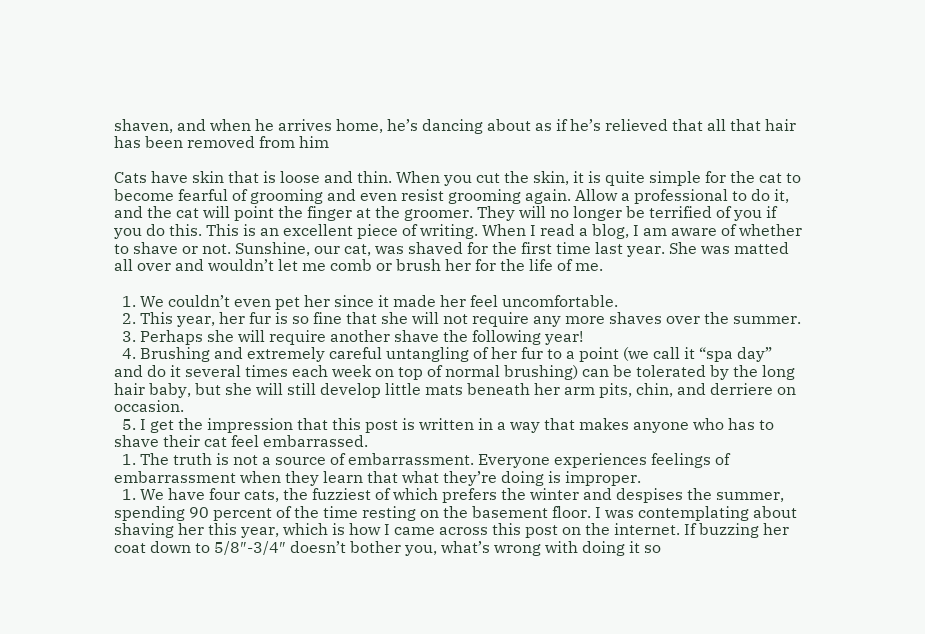shaven, and when he arrives home, he’s dancing about as if he’s relieved that all that hair has been removed from him

Cats have skin that is loose and thin. When you cut the skin, it is quite simple for the cat to become fearful of grooming and even resist grooming again. Allow a professional to do it, and the cat will point the finger at the groomer. They will no longer be terrified of you if you do this. This is an excellent piece of writing. When I read a blog, I am aware of whether to shave or not. Sunshine, our cat, was shaved for the first time last year. She was matted all over and wouldn’t let me comb or brush her for the life of me.

  1. We couldn’t even pet her since it made her feel uncomfortable.
  2. This year, her fur is so fine that she will not require any more shaves over the summer.
  3. Perhaps she will require another shave the following year!
  4. Brushing and extremely careful untangling of her fur to a point (we call it “spa day” and do it several times each week on top of normal brushing) can be tolerated by the long hair baby, but she will still develop little mats beneath her arm pits, chin, and derriere on occasion.
  5. I get the impression that this post is written in a way that makes anyone who has to shave their cat feel embarrassed.
  1. The truth is not a source of embarrassment. Everyone experiences feelings of embarrassment when they learn that what they’re doing is improper.
  1. We have four cats, the fuzziest of which prefers the winter and despises the summer, spending 90 percent of the time resting on the basement floor. I was contemplating about shaving her this year, which is how I came across this post on the internet. If buzzing her coat down to 5/8″-3/4″ doesn’t bother you, what’s wrong with doing it so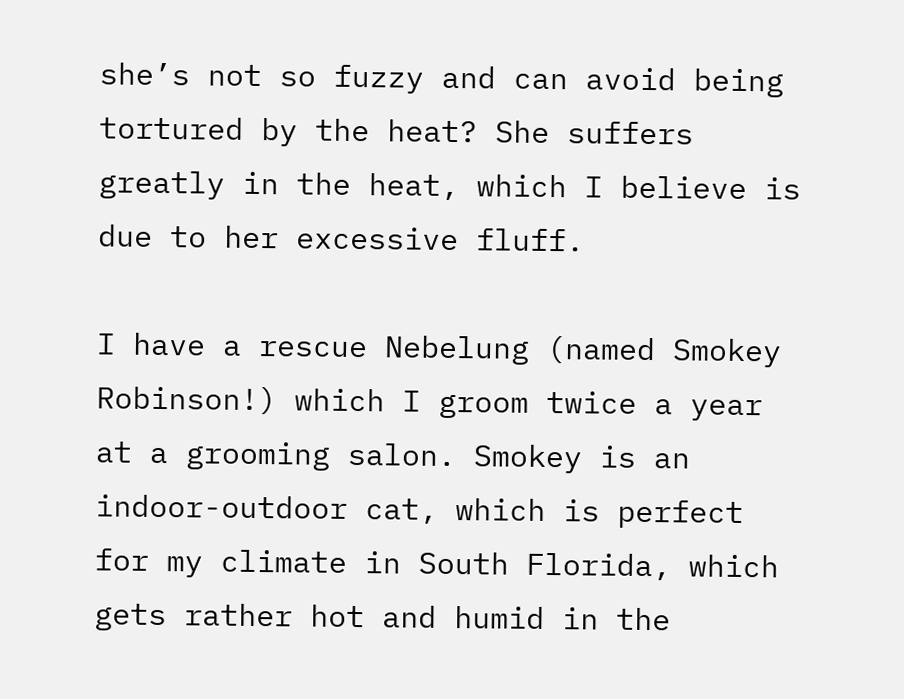she’s not so fuzzy and can avoid being tortured by the heat? She suffers greatly in the heat, which I believe is due to her excessive fluff.

I have a rescue Nebelung (named Smokey Robinson!) which I groom twice a year at a grooming salon. Smokey is an indoor-outdoor cat, which is perfect for my climate in South Florida, which gets rather hot and humid in the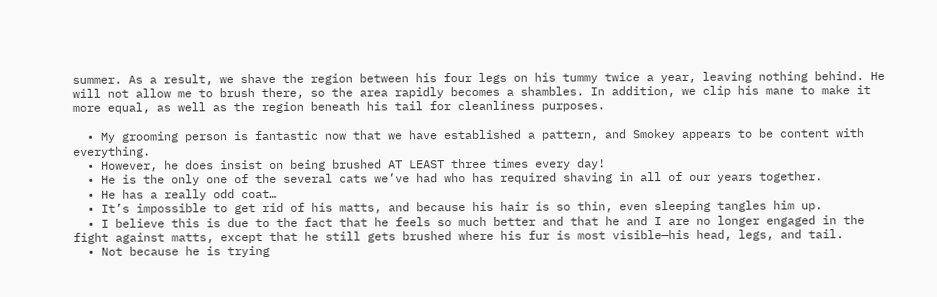summer. As a result, we shave the region between his four legs on his tummy twice a year, leaving nothing behind. He will not allow me to brush there, so the area rapidly becomes a shambles. In addition, we clip his mane to make it more equal, as well as the region beneath his tail for cleanliness purposes.

  • My grooming person is fantastic now that we have established a pattern, and Smokey appears to be content with everything.
  • However, he does insist on being brushed AT LEAST three times every day!
  • He is the only one of the several cats we’ve had who has required shaving in all of our years together.
  • He has a really odd coat…
  • It’s impossible to get rid of his matts, and because his hair is so thin, even sleeping tangles him up.
  • I believe this is due to the fact that he feels so much better and that he and I are no longer engaged in the fight against matts, except that he still gets brushed where his fur is most visible—his head, legs, and tail.
  • Not because he is trying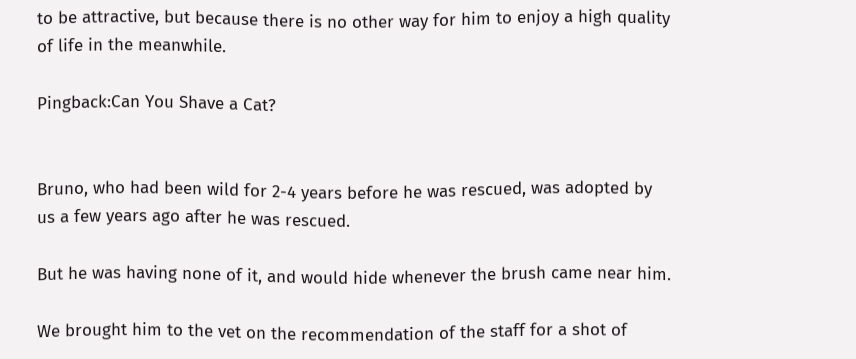to be attractive, but because there is no other way for him to enjoy a high quality of life in the meanwhile.

Pingback:Can You Shave a Cat?


Bruno, who had been wild for 2-4 years before he was rescued, was adopted by us a few years ago after he was rescued.

But he was having none of it, and would hide whenever the brush came near him.

We brought him to the vet on the recommendation of the staff for a shot of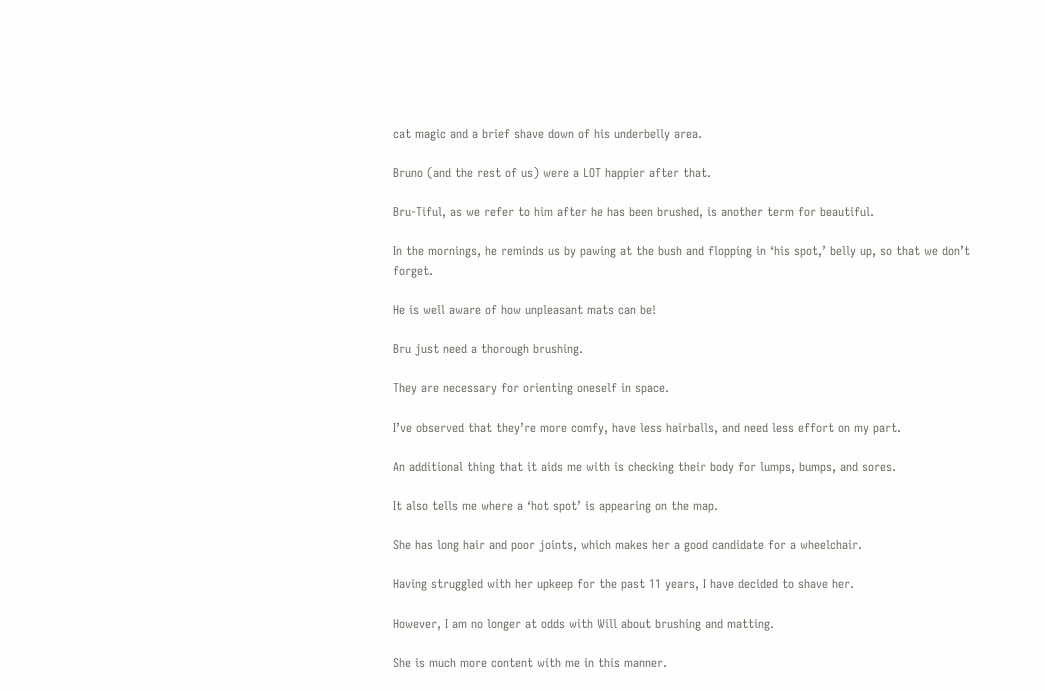cat magic and a brief shave down of his underbelly area.

Bruno (and the rest of us) were a LOT happier after that.

Bru-Tiful, as we refer to him after he has been brushed, is another term for beautiful.

In the mornings, he reminds us by pawing at the bush and flopping in ‘his spot,’ belly up, so that we don’t forget.

He is well aware of how unpleasant mats can be!

Bru just need a thorough brushing.

They are necessary for orienting oneself in space.

I’ve observed that they’re more comfy, have less hairballs, and need less effort on my part.

An additional thing that it aids me with is checking their body for lumps, bumps, and sores.

It also tells me where a ‘hot spot’ is appearing on the map.

She has long hair and poor joints, which makes her a good candidate for a wheelchair.

Having struggled with her upkeep for the past 11 years, I have decided to shave her.

However, I am no longer at odds with Will about brushing and matting.

She is much more content with me in this manner.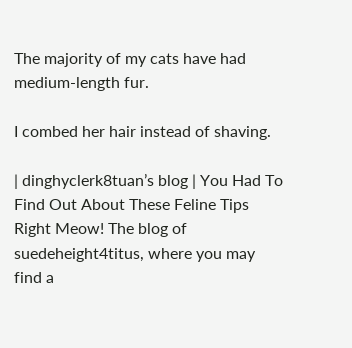The majority of my cats have had medium-length fur.

I combed her hair instead of shaving.

| dinghyclerk8tuan’s blog | You Had To Find Out About These Feline Tips Right Meow! The blog of suedeheight4titus, where you may find a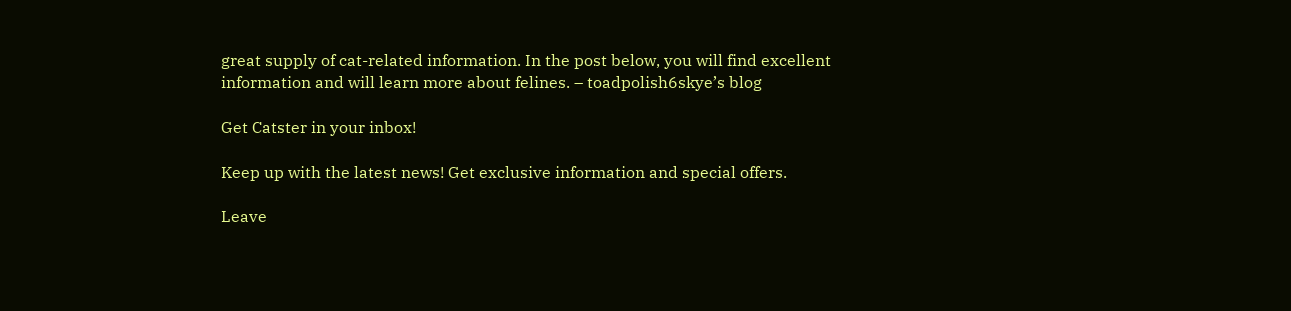great supply of cat-related information. In the post below, you will find excellent information and will learn more about felines. – toadpolish6skye’s blog

Get Catster in your inbox!

Keep up with the latest news! Get exclusive information and special offers.

Leave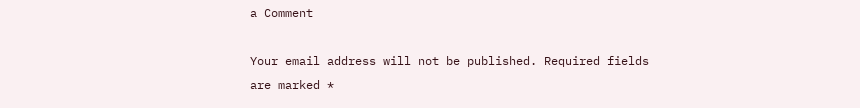a Comment

Your email address will not be published. Required fields are marked *